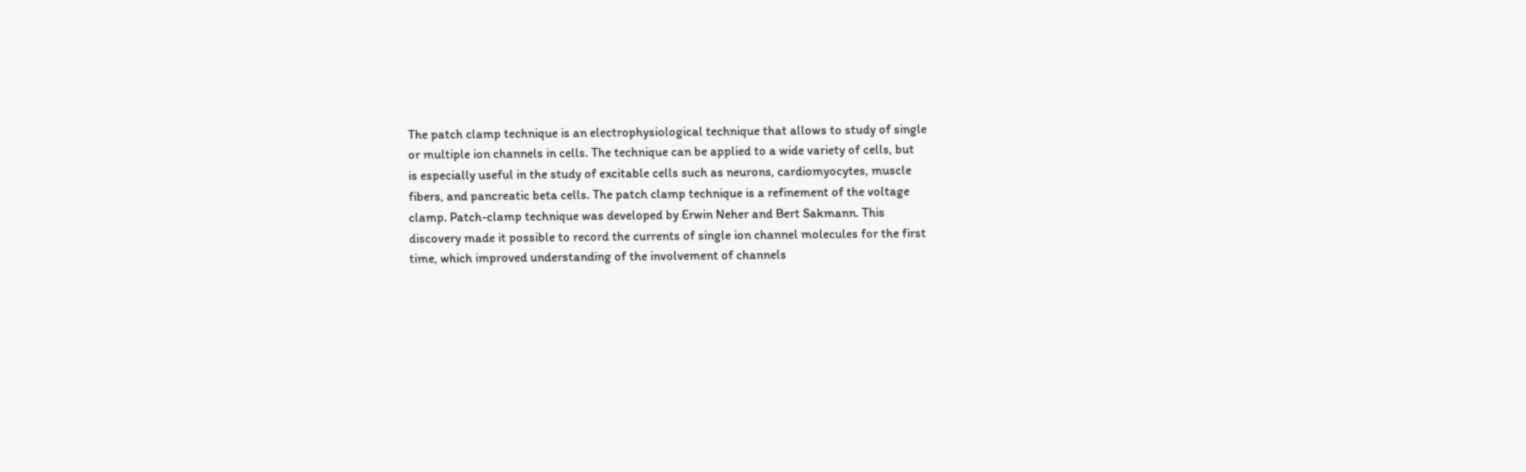The patch clamp technique is an electrophysiological technique that allows to study of single
or multiple ion channels in cells. The technique can be applied to a wide variety of cells, but
is especially useful in the study of excitable cells such as neurons, cardiomyocytes, muscle
fibers, and pancreatic beta cells. The patch clamp technique is a refinement of the voltage
clamp. Patch-clamp technique was developed by Erwin Neher and Bert Sakmann. This
discovery made it possible to record the currents of single ion channel molecules for the first
time, which improved understanding of the involvement of channels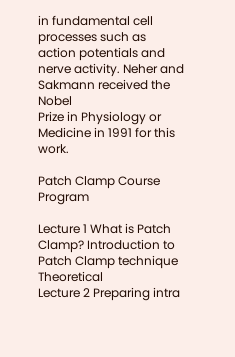in fundamental cell
processes such as action potentials and nerve activity. Neher and Sakmann received the Nobel
Prize in Physiology or Medicine in 1991 for this work.

Patch Clamp Course Program

Lecture 1 What is Patch Clamp? Introduction to Patch Clamp technique Theoretical
Lecture 2 Preparing intra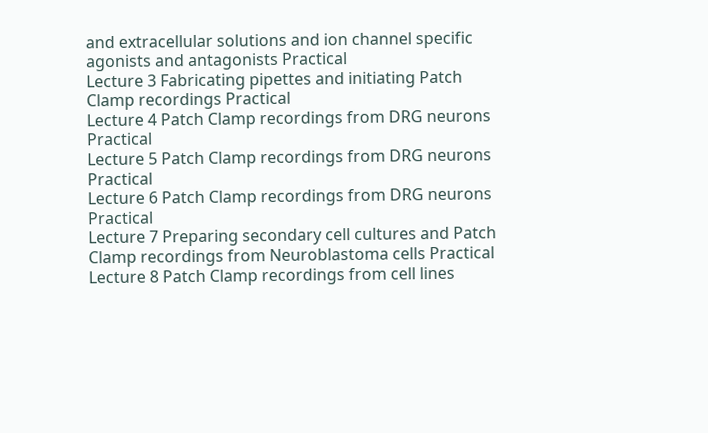and extracellular solutions and ion channel specific agonists and antagonists Practical
Lecture 3 Fabricating pipettes and initiating Patch Clamp recordings Practical
Lecture 4 Patch Clamp recordings from DRG neurons Practical
Lecture 5 Patch Clamp recordings from DRG neurons Practical
Lecture 6 Patch Clamp recordings from DRG neurons Practical
Lecture 7 Preparing secondary cell cultures and Patch Clamp recordings from Neuroblastoma cells Practical
Lecture 8 Patch Clamp recordings from cell lines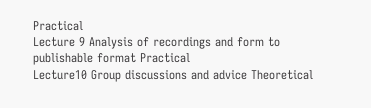Practical
Lecture 9 Analysis of recordings and form to publishable format Practical
Lecture10 Group discussions and advice Theoretical